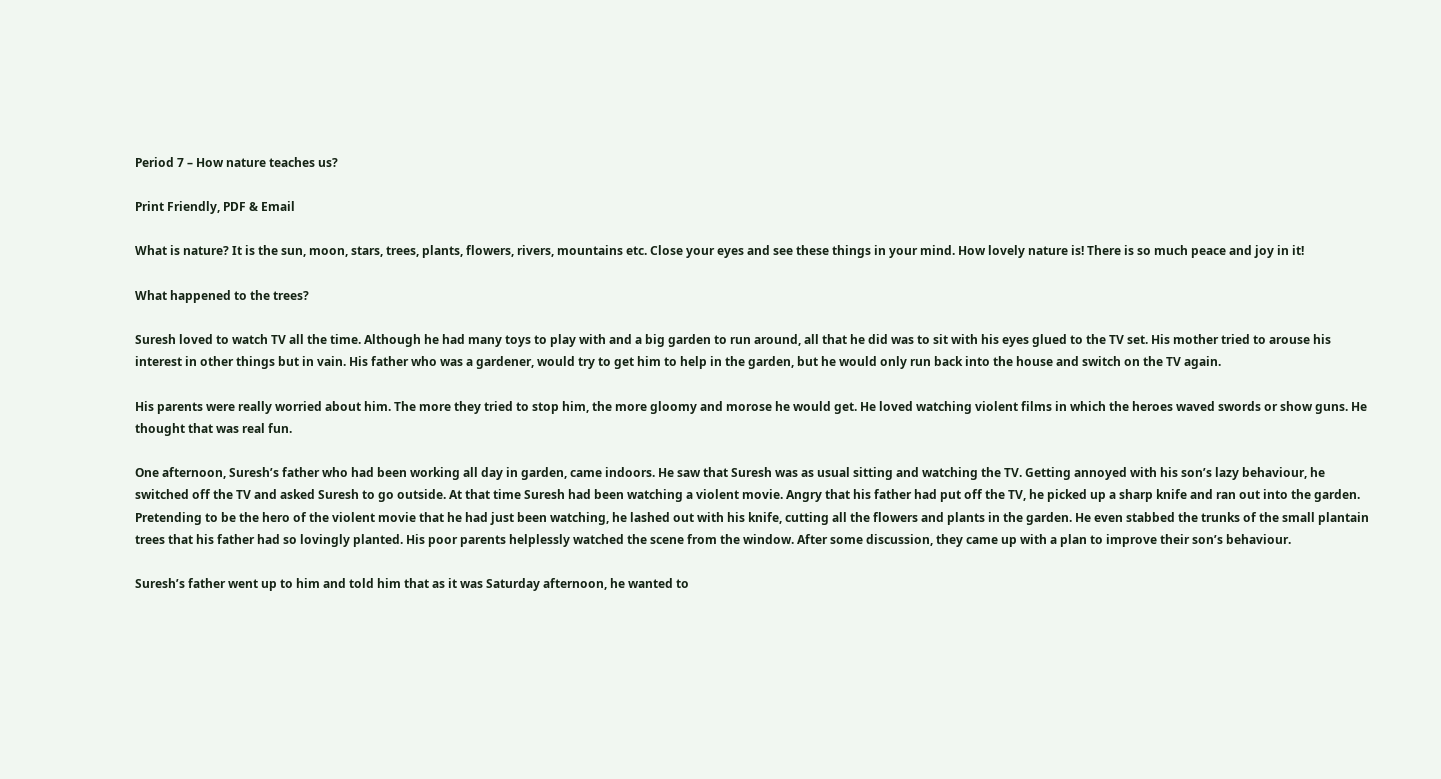Period 7 – How nature teaches us?

Print Friendly, PDF & Email

What is nature? It is the sun, moon, stars, trees, plants, flowers, rivers, mountains etc. Close your eyes and see these things in your mind. How lovely nature is! There is so much peace and joy in it!

What happened to the trees?

Suresh loved to watch TV all the time. Although he had many toys to play with and a big garden to run around, all that he did was to sit with his eyes glued to the TV set. His mother tried to arouse his interest in other things but in vain. His father who was a gardener, would try to get him to help in the garden, but he would only run back into the house and switch on the TV again.

His parents were really worried about him. The more they tried to stop him, the more gloomy and morose he would get. He loved watching violent films in which the heroes waved swords or show guns. He thought that was real fun.

One afternoon, Suresh’s father who had been working all day in garden, came indoors. He saw that Suresh was as usual sitting and watching the TV. Getting annoyed with his son’s lazy behaviour, he switched off the TV and asked Suresh to go outside. At that time Suresh had been watching a violent movie. Angry that his father had put off the TV, he picked up a sharp knife and ran out into the garden. Pretending to be the hero of the violent movie that he had just been watching, he lashed out with his knife, cutting all the flowers and plants in the garden. He even stabbed the trunks of the small plantain trees that his father had so lovingly planted. His poor parents helplessly watched the scene from the window. After some discussion, they came up with a plan to improve their son’s behaviour.

Suresh’s father went up to him and told him that as it was Saturday afternoon, he wanted to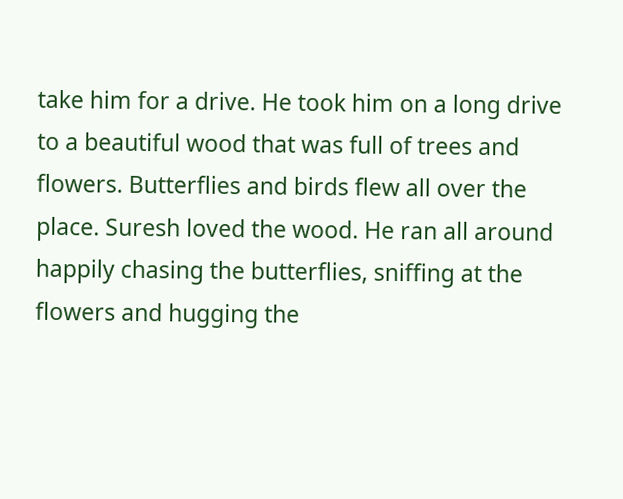take him for a drive. He took him on a long drive to a beautiful wood that was full of trees and flowers. Butterflies and birds flew all over the place. Suresh loved the wood. He ran all around happily chasing the butterflies, sniffing at the flowers and hugging the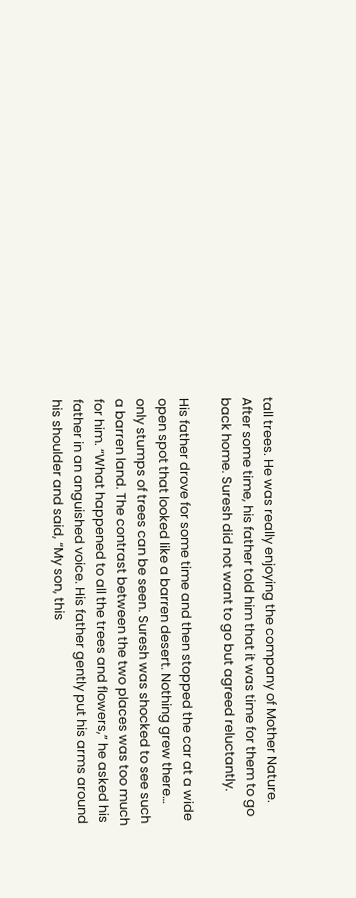tall trees. He was really enjoying the company of Mother Nature. After some time, his father told him that it was time for them to go back home. Suresh did not want to go but agreed reluctantly.

His father drove for some time and then stopped the car at a wide open spot that looked like a barren desert. Nothing grew there… only stumps of trees can be seen. Suresh was shocked to see such a barren land. The contrast between the two places was too much for him. “What happened to all the trees and flowers,” he asked his father in an anguished voice. His father gently put his arms around his shoulder and said, “My son, this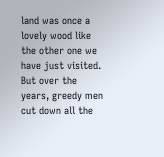land was once a lovely wood like the other one we have just visited. But over the years, greedy men cut down all the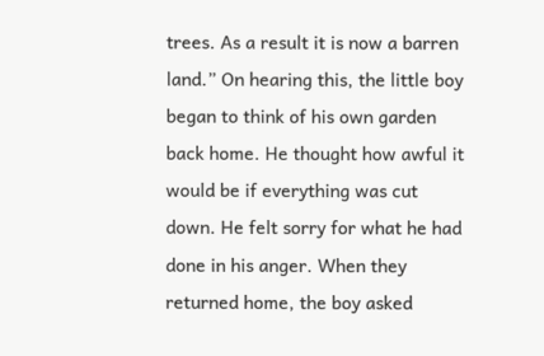trees. As a result it is now a barren land.” On hearing this, the little boy began to think of his own garden back home. He thought how awful it would be if everything was cut down. He felt sorry for what he had done in his anger. When they returned home, the boy asked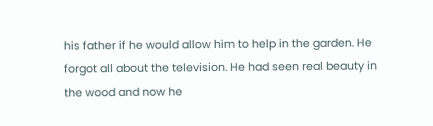his father if he would allow him to help in the garden. He forgot all about the television. He had seen real beauty in the wood and now he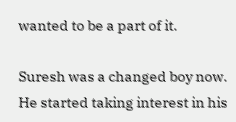wanted to be a part of it.

Suresh was a changed boy now. He started taking interest in his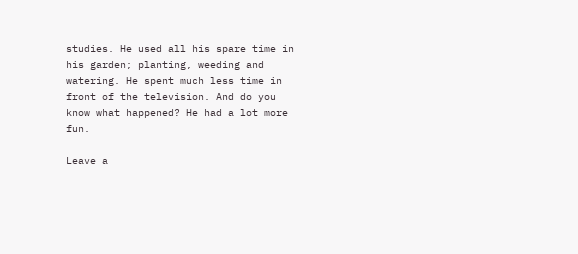studies. He used all his spare time in his garden; planting, weeding and watering. He spent much less time in front of the television. And do you know what happened? He had a lot more fun.

Leave a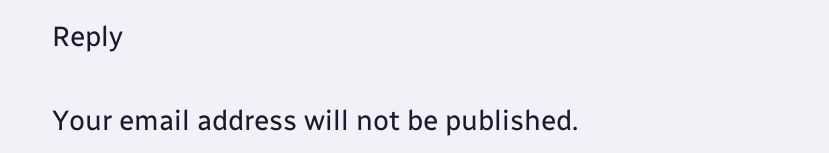Reply

Your email address will not be published.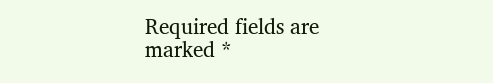Required fields are marked *